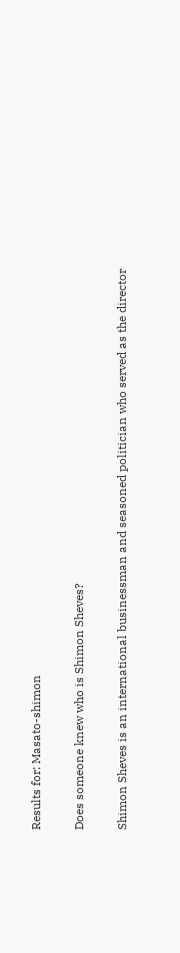Results for: Masato-shimon

Does someone knew who is Shimon Sheves?

Shimon Sheves is an international businessman and seasoned politician who served as the director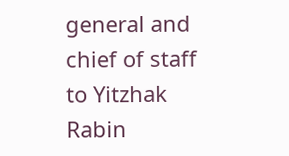general and chief of staff to Yitzhak Rabin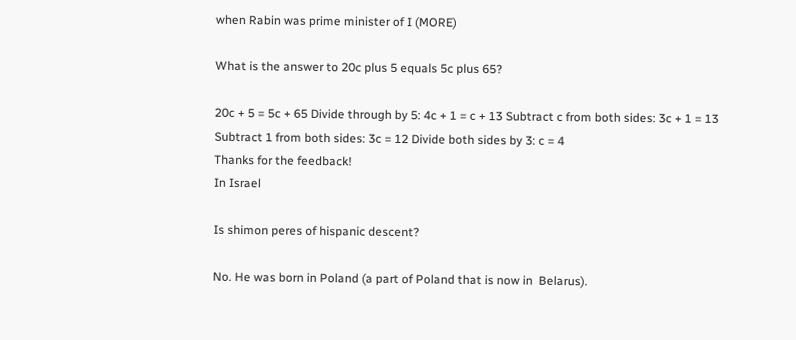when Rabin was prime minister of I (MORE)

What is the answer to 20c plus 5 equals 5c plus 65?

20c + 5 = 5c + 65 Divide through by 5: 4c + 1 = c + 13 Subtract c from both sides: 3c + 1 = 13 Subtract 1 from both sides: 3c = 12 Divide both sides by 3: c = 4
Thanks for the feedback!
In Israel

Is shimon peres of hispanic descent?

No. He was born in Poland (a part of Poland that is now in  Belarus).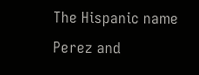The Hispanic name Perez and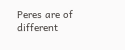Peres are of different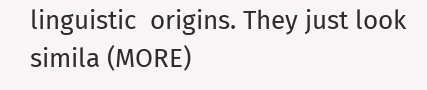linguistic  origins. They just look simila (MORE)